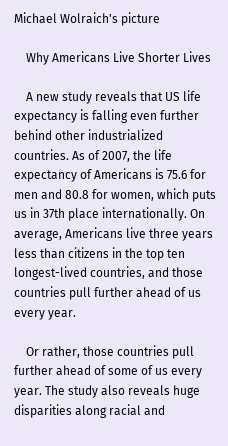Michael Wolraich's picture

    Why Americans Live Shorter Lives

    A new study reveals that US life expectancy is falling even further behind other industrialized countries. As of 2007, the life expectancy of Americans is 75.6 for men and 80.8 for women, which puts us in 37th place internationally. On average, Americans live three years less than citizens in the top ten longest-lived countries, and those countries pull further ahead of us every year.

    Or rather, those countries pull further ahead of some of us every year. The study also reveals huge disparities along racial and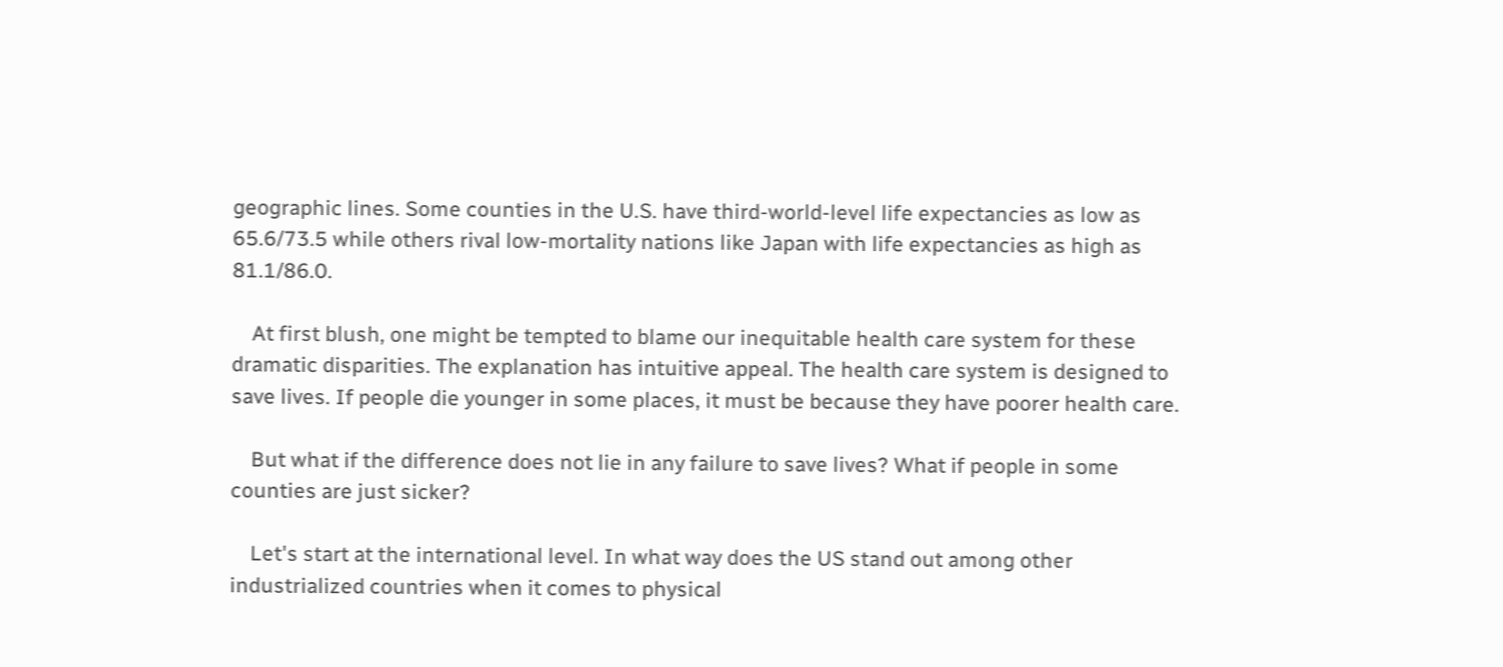geographic lines. Some counties in the U.S. have third-world-level life expectancies as low as 65.6/73.5 while others rival low-mortality nations like Japan with life expectancies as high as 81.1/86.0.

    At first blush, one might be tempted to blame our inequitable health care system for these dramatic disparities. The explanation has intuitive appeal. The health care system is designed to save lives. If people die younger in some places, it must be because they have poorer health care.

    But what if the difference does not lie in any failure to save lives? What if people in some counties are just sicker?

    Let's start at the international level. In what way does the US stand out among other industrialized countries when it comes to physical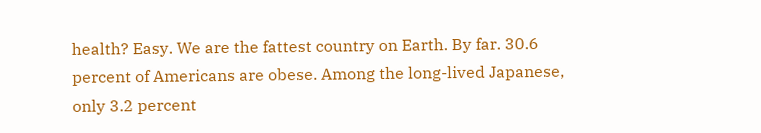health? Easy. We are the fattest country on Earth. By far. 30.6 percent of Americans are obese. Among the long-lived Japanese, only 3.2 percent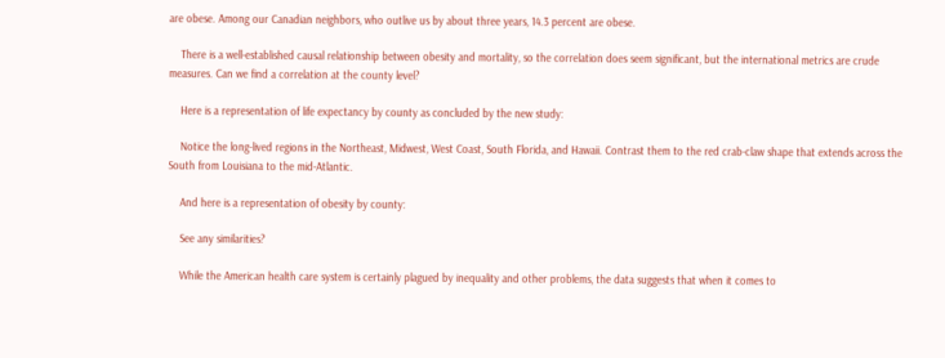are obese. Among our Canadian neighbors, who outlive us by about three years, 14.3 percent are obese.

    There is a well-established causal relationship between obesity and mortality, so the correlation does seem significant, but the international metrics are crude measures. Can we find a correlation at the county level?

    Here is a representation of life expectancy by county as concluded by the new study:

    Notice the long-lived regions in the Northeast, Midwest, West Coast, South Florida, and Hawaii. Contrast them to the red crab-claw shape that extends across the South from Louisiana to the mid-Atlantic.

    And here is a representation of obesity by county:

    See any similarities?

    While the American health care system is certainly plagued by inequality and other problems, the data suggests that when it comes to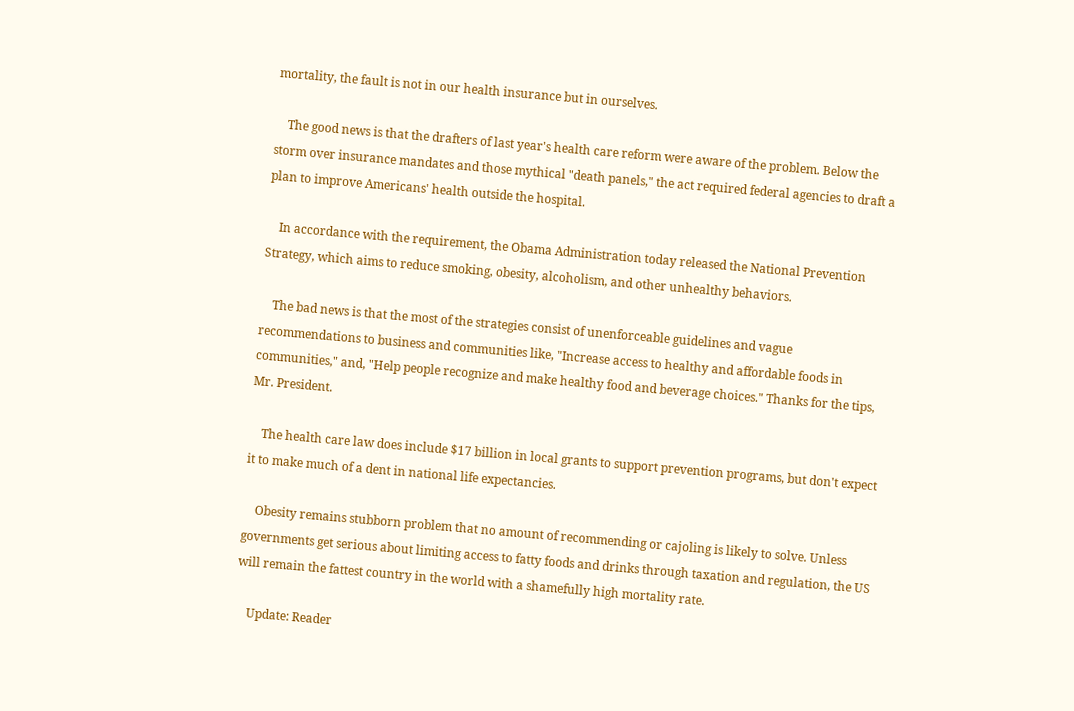mortality, the fault is not in our health insurance but in ourselves.

    The good news is that the drafters of last year's health care reform were aware of the problem. Below the storm over insurance mandates and those mythical "death panels," the act required federal agencies to draft a plan to improve Americans' health outside the hospital.

    In accordance with the requirement, the Obama Administration today released the National Prevention Strategy, which aims to reduce smoking, obesity, alcoholism, and other unhealthy behaviors.

    The bad news is that the most of the strategies consist of unenforceable guidelines and vague recommendations to business and communities like, "Increase access to healthy and affordable foods in communities," and, "Help people recognize and make healthy food and beverage choices." Thanks for the tips, Mr. President.

    The health care law does include $17 billion in local grants to support prevention programs, but don't expect it to make much of a dent in national life expectancies.

    Obesity remains stubborn problem that no amount of recommending or cajoling is likely to solve. Unless governments get serious about limiting access to fatty foods and drinks through taxation and regulation, the US will remain the fattest country in the world with a shamefully high mortality rate.

    Update: Reader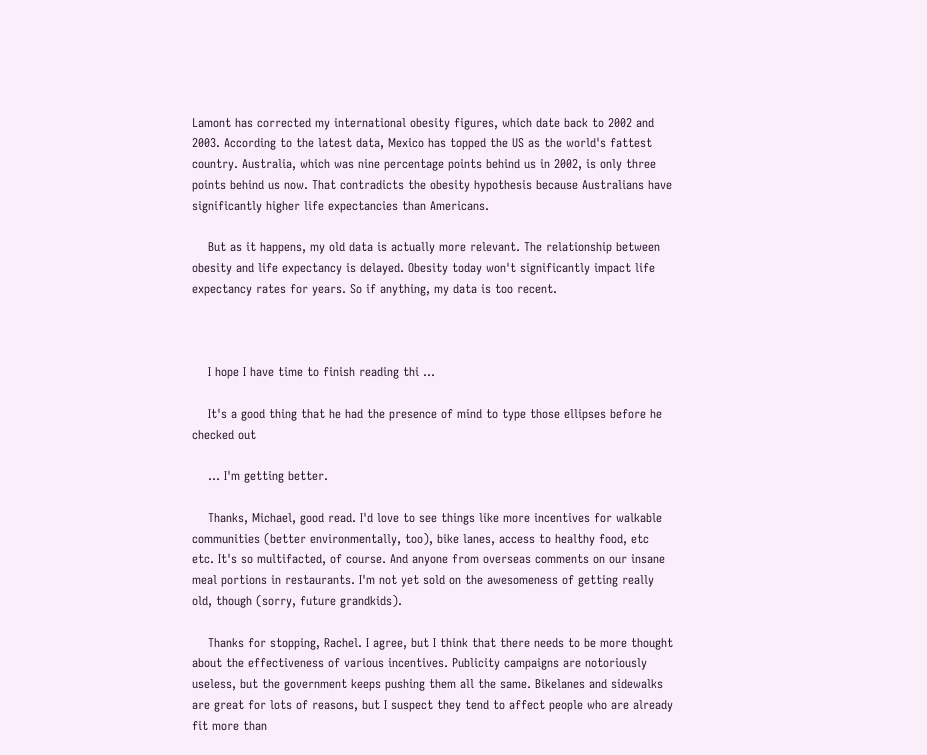Lamont has corrected my international obesity figures, which date back to 2002 and 2003. According to the latest data, Mexico has topped the US as the world's fattest country. Australia, which was nine percentage points behind us in 2002, is only three points behind us now. That contradicts the obesity hypothesis because Australians have significantly higher life expectancies than Americans.

    But as it happens, my old data is actually more relevant. The relationship between obesity and life expectancy is delayed. Obesity today won't significantly impact life expectancy rates for years. So if anything, my data is too recent.



    I hope I have time to finish reading thi ...

    It's a good thing that he had the presence of mind to type those ellipses before he checked out

    ... I'm getting better.

    Thanks, Michael, good read. I'd love to see things like more incentives for walkable communities (better environmentally, too), bike lanes, access to healthy food, etc etc. It's so multifacted, of course. And anyone from overseas comments on our insane meal portions in restaurants. I'm not yet sold on the awesomeness of getting really old, though (sorry, future grandkids).

    Thanks for stopping, Rachel. I agree, but I think that there needs to be more thought about the effectiveness of various incentives. Publicity campaigns are notoriously useless, but the government keeps pushing them all the same. Bikelanes and sidewalks are great for lots of reasons, but I suspect they tend to affect people who are already fit more than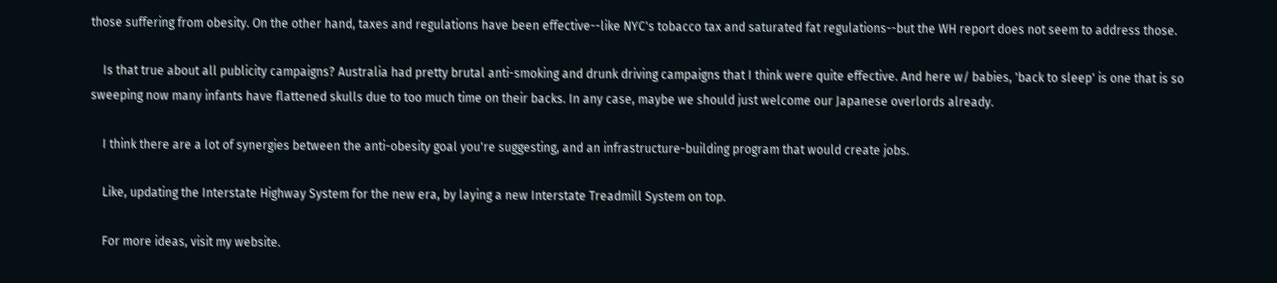those suffering from obesity. On the other hand, taxes and regulations have been effective--like NYC's tobacco tax and saturated fat regulations--but the WH report does not seem to address those.

    Is that true about all publicity campaigns? Australia had pretty brutal anti-smoking and drunk driving campaigns that I think were quite effective. And here w/ babies, 'back to sleep' is one that is so sweeping now many infants have flattened skulls due to too much time on their backs. In any case, maybe we should just welcome our Japanese overlords already.

    I think there are a lot of synergies between the anti-obesity goal you're suggesting, and an infrastructure-building program that would create jobs.

    Like, updating the Interstate Highway System for the new era, by laying a new Interstate Treadmill System on top.

    For more ideas, visit my website.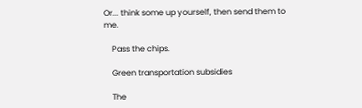Or... think some up yourself, then send them to me.

    Pass the chips.

    Green transportation subsidies

    The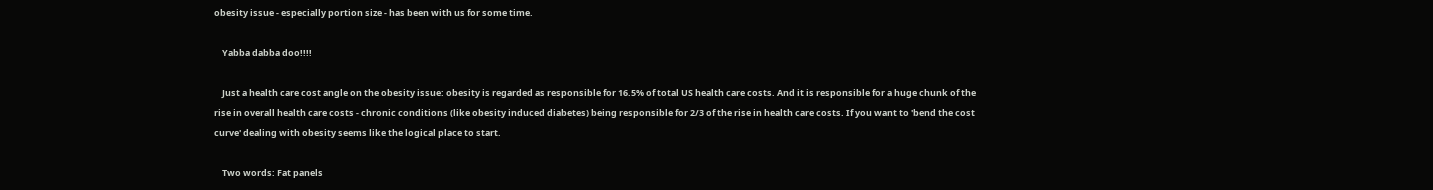obesity issue - especially portion size - has been with us for some time.

    Yabba dabba doo!!!!

    Just a health care cost angle on the obesity issue: obesity is regarded as responsible for 16.5% of total US health care costs. And it is responsible for a huge chunk of the rise in overall health care costs - chronic conditions (like obesity induced diabetes) being responsible for 2/3 of the rise in health care costs. If you want to 'bend the cost curve' dealing with obesity seems like the logical place to start.

    Two words: Fat panels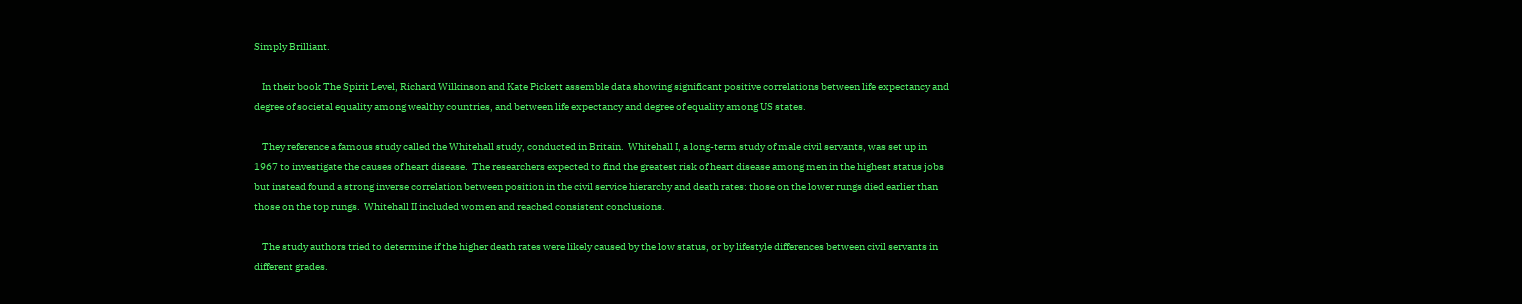Simply Brilliant.

    In their book The Spirit Level, Richard Wilkinson and Kate Pickett assemble data showing significant positive correlations between life expectancy and degree of societal equality among wealthy countries, and between life expectancy and degree of equality among US states.

    They reference a famous study called the Whitehall study, conducted in Britain.  Whitehall I, a long-term study of male civil servants, was set up in 1967 to investigate the causes of heart disease.  The researchers expected to find the greatest risk of heart disease among men in the highest status jobs but instead found a strong inverse correlation between position in the civil service hierarchy and death rates: those on the lower rungs died earlier than those on the top rungs.  Whitehall II included women and reached consistent conclusions.

    The study authors tried to determine if the higher death rates were likely caused by the low status, or by lifestyle differences between civil servants in different grades.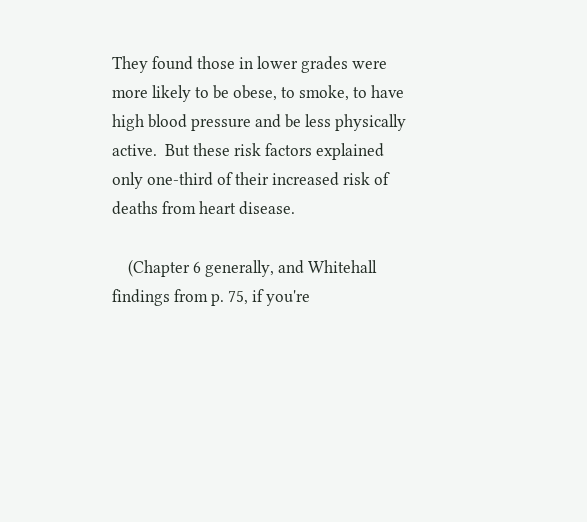They found those in lower grades were more likely to be obese, to smoke, to have high blood pressure and be less physically active.  But these risk factors explained only one-third of their increased risk of deaths from heart disease.

    (Chapter 6 generally, and Whitehall findings from p. 75, if you're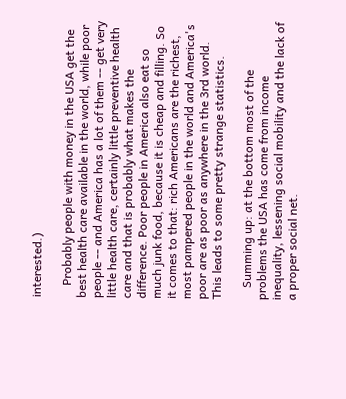interested.)

    Probably people with money in the USA get the best health care available in the world, while poor people -- and America has a lot of them -- get very little health care, certainly little preventive health care and that is probably what makes the difference. Poor people in America also eat so much junk food, because it is cheap and filling. So it comes to that: rich Americans are the richest, most pampered people in the world and America's poor are as poor as anywhere in the 3rd world. This leads to some pretty strange statistics.

    Summing up: at the bottom most of the problems the USA has come from income inequality, lessening social mobility and the lack of a proper social net.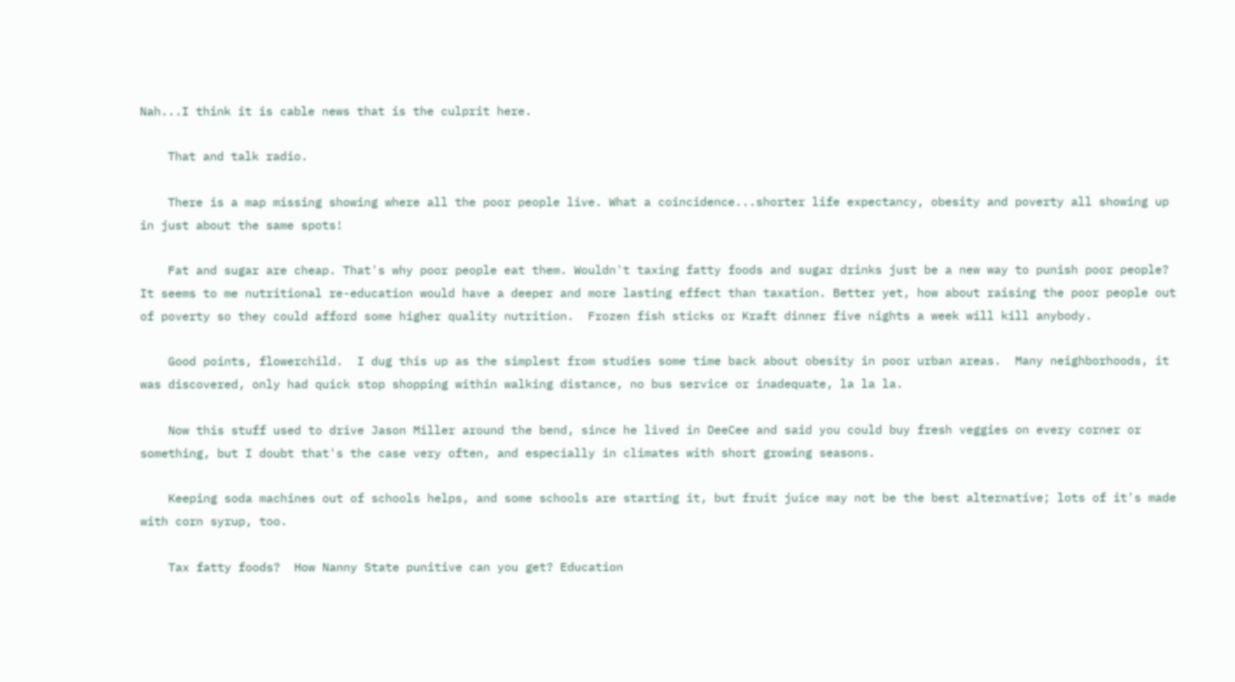Nah...I think it is cable news that is the culprit here.

    That and talk radio.

    There is a map missing showing where all the poor people live. What a coincidence...shorter life expectancy, obesity and poverty all showing up in just about the same spots!

    Fat and sugar are cheap. That's why poor people eat them. Wouldn't taxing fatty foods and sugar drinks just be a new way to punish poor people?  It seems to me nutritional re-education would have a deeper and more lasting effect than taxation. Better yet, how about raising the poor people out of poverty so they could afford some higher quality nutrition.  Frozen fish sticks or Kraft dinner five nights a week will kill anybody.

    Good points, flowerchild.  I dug this up as the simplest from studies some time back about obesity in poor urban areas.  Many neighborhoods, it was discovered, only had quick stop shopping within walking distance, no bus service or inadequate, la la la.

    Now this stuff used to drive Jason Miller around the bend, since he lived in DeeCee and said you could buy fresh veggies on every corner or something, but I doubt that's the case very often, and especially in climates with short growing seasons.

    Keeping soda machines out of schools helps, and some schools are starting it, but fruit juice may not be the best alternative; lots of it's made with corn syrup, too.

    Tax fatty foods?  How Nanny State punitive can you get? Education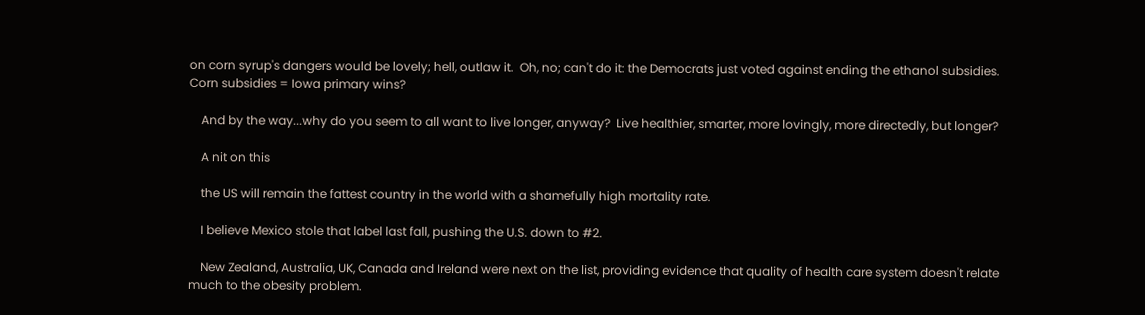on corn syrup's dangers would be lovely; hell, outlaw it.  Oh, no; can't do it: the Democrats just voted against ending the ethanol subsidies.  Corn subsidies = Iowa primary wins?

    And by the way...why do you seem to all want to live longer, anyway?  Live healthier, smarter, more lovingly, more directedly, but longer?

    A nit on this

    the US will remain the fattest country in the world with a shamefully high mortality rate.

    I believe Mexico stole that label last fall, pushing the U.S. down to #2.

    New Zealand, Australia, UK, Canada and Ireland were next on the list, providing evidence that quality of health care system doesn't relate much to the obesity problem.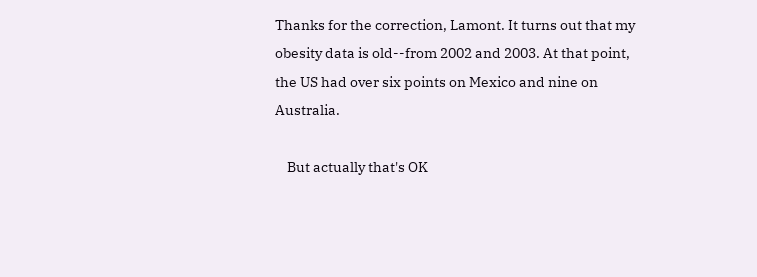Thanks for the correction, Lamont. It turns out that my obesity data is old--from 2002 and 2003. At that point, the US had over six points on Mexico and nine on Australia.

    But actually that's OK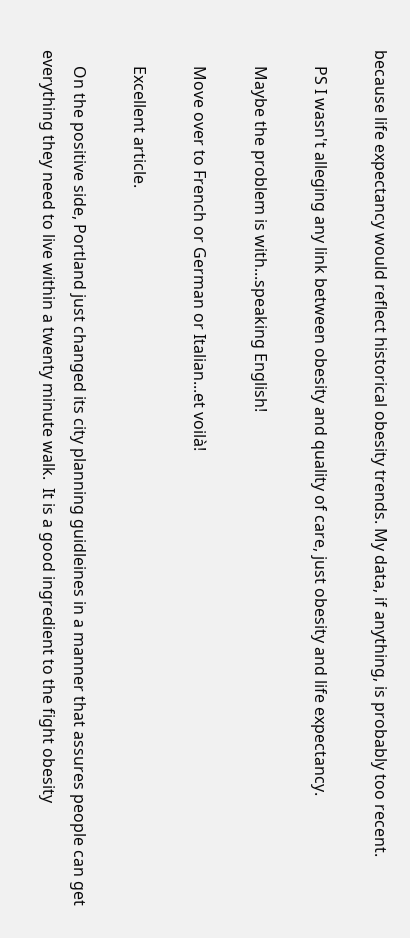because life expectancy would reflect historical obesity trends. My data, if anything, is probably too recent.

    PS I wasn't alleging any link between obesity and quality of care, just obesity and life expectancy.

    Maybe the problem is with...speaking English!

    Move over to French or German or Italian...et voilà!

    Excellent article.

    On the positive side, Portland just changed its city planning guidleines in a manner that assures people can get everything they need to live within a twenty minute walk.  It is a good ingredient to the fight obesity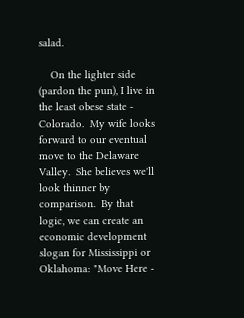salad.

    On the lighter side (pardon the pun), I live in the least obese state - Colorado.  My wife looks forward to our eventual move to the Delaware Valley.  She believes we'll look thinner by comparison.  By that logic, we can create an economic development slogan for Mississippi or Oklahoma: "Move Here -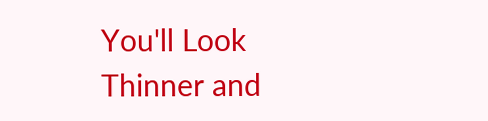You'll Look Thinner and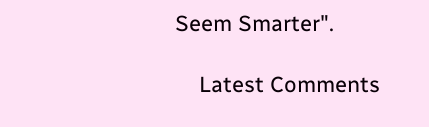Seem Smarter".

    Latest Comments